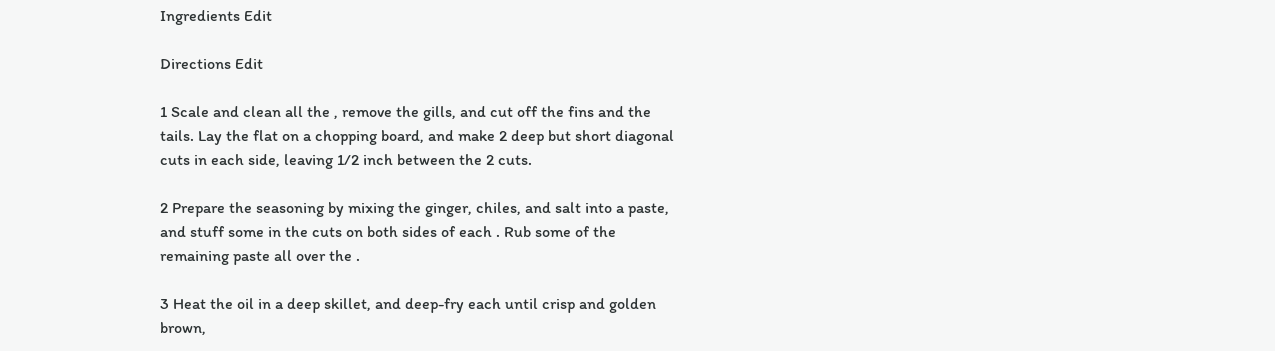Ingredients Edit

Directions Edit

1 Scale and clean all the , remove the gills, and cut off the fins and the tails. Lay the flat on a chopping board, and make 2 deep but short diagonal cuts in each side, leaving 1/2 inch between the 2 cuts.

2 Prepare the seasoning by mixing the ginger, chiles, and salt into a paste, and stuff some in the cuts on both sides of each . Rub some of the remaining paste all over the .

3 Heat the oil in a deep skillet, and deep-fry each until crisp and golden brown,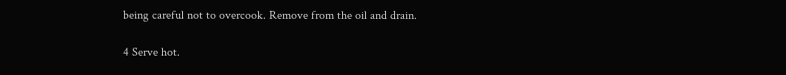being careful not to overcook. Remove from the oil and drain.

4 Serve hot.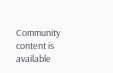Community content is available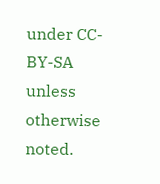under CC-BY-SA unless otherwise noted.